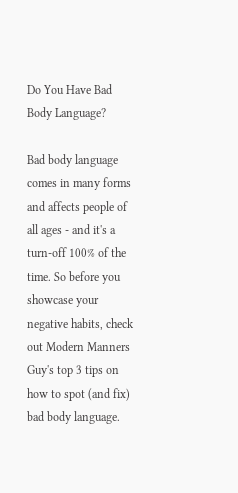Do You Have Bad Body Language?

Bad body language comes in many forms and affects people of all ages - and it's a turn-off 100% of the time. So before you showcase your negative habits, check out Modern Manners Guy's top 3 tips on how to spot (and fix) bad body language.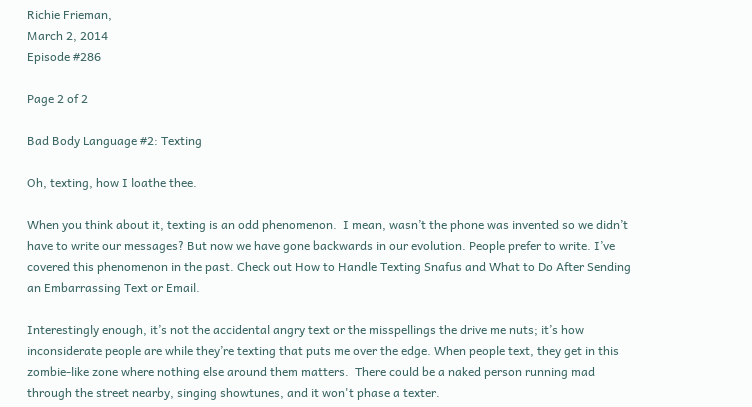Richie Frieman,
March 2, 2014
Episode #286

Page 2 of 2

Bad Body Language #2: Texting

Oh, texting, how I loathe thee.

When you think about it, texting is an odd phenomenon.  I mean, wasn’t the phone was invented so we didn’t have to write our messages? But now we have gone backwards in our evolution. People prefer to write. I’ve covered this phenomenon in the past. Check out How to Handle Texting Snafus and What to Do After Sending an Embarrassing Text or Email.

Interestingly enough, it’s not the accidental angry text or the misspellings the drive me nuts; it’s how inconsiderate people are while they’re texting that puts me over the edge. When people text, they get in this zombie-like zone where nothing else around them matters.  There could be a naked person running mad through the street nearby, singing showtunes, and it won't phase a texter.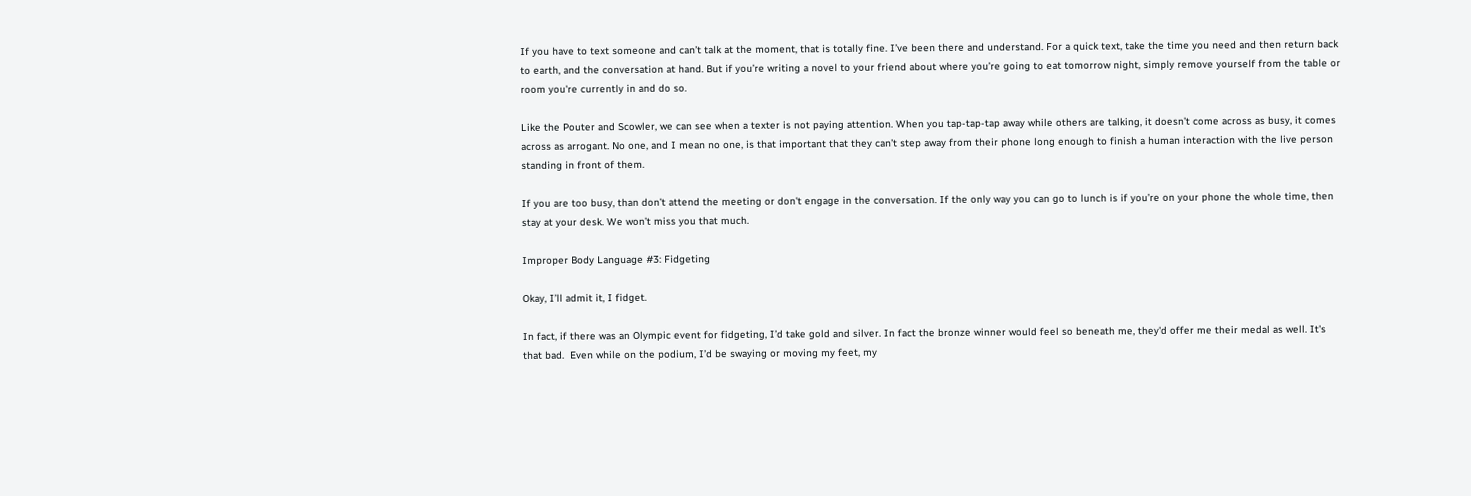If you have to text someone and can’t talk at the moment, that is totally fine. I’ve been there and understand. For a quick text, take the time you need and then return back to earth, and the conversation at hand. But if you’re writing a novel to your friend about where you’re going to eat tomorrow night, simply remove yourself from the table or room you're currently in and do so.

Like the Pouter and Scowler, we can see when a texter is not paying attention. When you tap-tap-tap away while others are talking, it doesn’t come across as busy, it comes across as arrogant. No one, and I mean no one, is that important that they can’t step away from their phone long enough to finish a human interaction with the live person standing in front of them.

If you are too busy, than don’t attend the meeting or don't engage in the conversation. If the only way you can go to lunch is if you’re on your phone the whole time, then stay at your desk. We won’t miss you that much.

Improper Body Language #3: Fidgeting

Okay, I’ll admit it, I fidget.

In fact, if there was an Olympic event for fidgeting, I’d take gold and silver. In fact the bronze winner would feel so beneath me, they'd offer me their medal as well. It's that bad.  Even while on the podium, I’d be swaying or moving my feet, my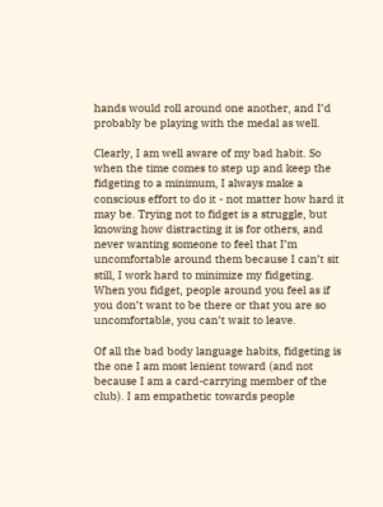hands would roll around one another, and I’d probably be playing with the medal as well.

Clearly, I am well aware of my bad habit. So when the time comes to step up and keep the fidgeting to a minimum, I always make a conscious effort to do it - not matter how hard it may be. Trying not to fidget is a struggle, but knowing how distracting it is for others, and never wanting someone to feel that I’m uncomfortable around them because I can’t sit still, I work hard to minimize my fidgeting.  When you fidget, people around you feel as if you don’t want to be there or that you are so uncomfortable, you can’t wait to leave.

Of all the bad body language habits, fidgeting is the one I am most lenient toward (and not because I am a card-carrying member of the club). I am empathetic towards people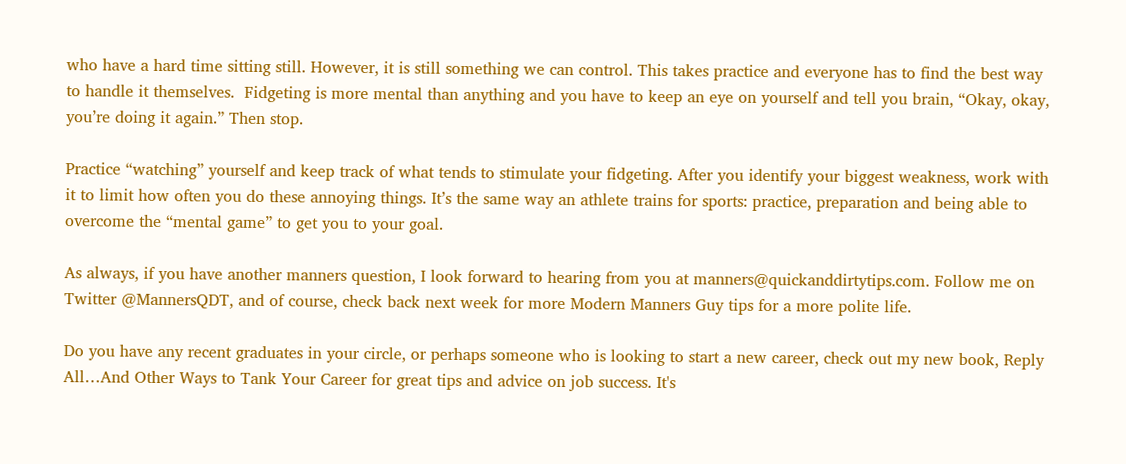who have a hard time sitting still. However, it is still something we can control. This takes practice and everyone has to find the best way to handle it themselves.  Fidgeting is more mental than anything and you have to keep an eye on yourself and tell you brain, “Okay, okay, you’re doing it again.” Then stop.

Practice “watching” yourself and keep track of what tends to stimulate your fidgeting. After you identify your biggest weakness, work with it to limit how often you do these annoying things. It’s the same way an athlete trains for sports: practice, preparation and being able to overcome the “mental game” to get you to your goal.

As always, if you have another manners question, I look forward to hearing from you at manners@quickanddirtytips.com. Follow me on Twitter @MannersQDT, and of course, check back next week for more Modern Manners Guy tips for a more polite life.

Do you have any recent graduates in your circle, or perhaps someone who is looking to start a new career, check out my new book, Reply All…And Other Ways to Tank Your Career for great tips and advice on job success. It's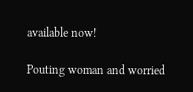available now!

Pouting woman and worried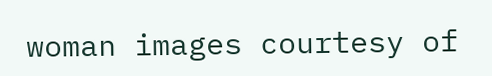woman images courtesy of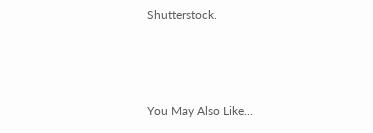Shutterstock.



You May Also Like...